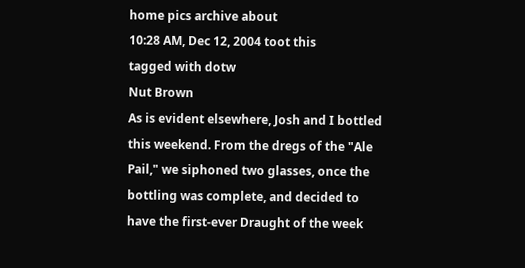home pics archive about
10:28 AM, Dec 12, 2004 toot this
tagged with dotw
Nut Brown
As is evident elsewhere, Josh and I bottled this weekend. From the dregs of the "Ale Pail," we siphoned two glasses, once the bottling was complete, and decided to have the first-ever Draught of the week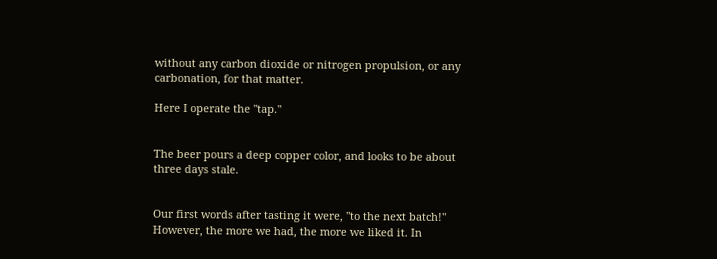without any carbon dioxide or nitrogen propulsion, or any carbonation, for that matter.

Here I operate the "tap."


The beer pours a deep copper color, and looks to be about three days stale.


Our first words after tasting it were, "to the next batch!" However, the more we had, the more we liked it. In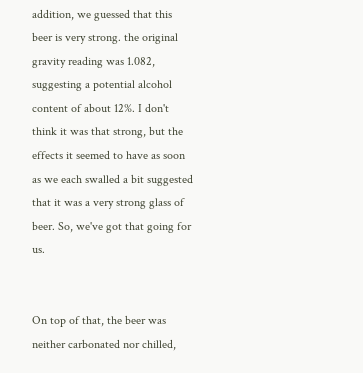addition, we guessed that this beer is very strong. the original gravity reading was 1.082, suggesting a potential alcohol content of about 12%. I don't think it was that strong, but the effects it seemed to have as soon as we each swalled a bit suggested that it was a very strong glass of beer. So, we've got that going for us.


On top of that, the beer was neither carbonated nor chilled,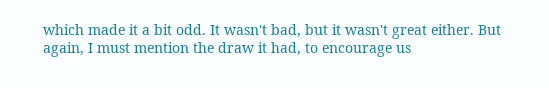which made it a bit odd. It wasn't bad, but it wasn't great either. But again, I must mention the draw it had, to encourage us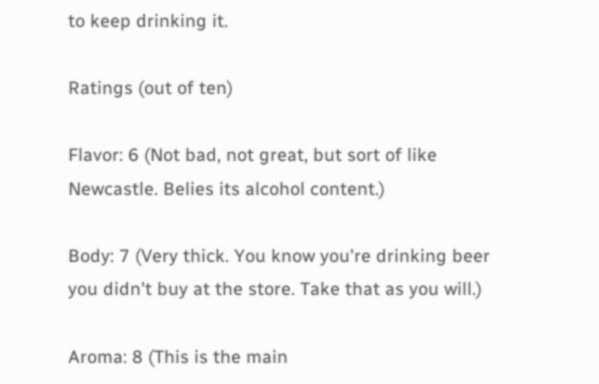to keep drinking it.

Ratings (out of ten)

Flavor: 6 (Not bad, not great, but sort of like Newcastle. Belies its alcohol content.)

Body: 7 (Very thick. You know you're drinking beer you didn't buy at the store. Take that as you will.)

Aroma: 8 (This is the main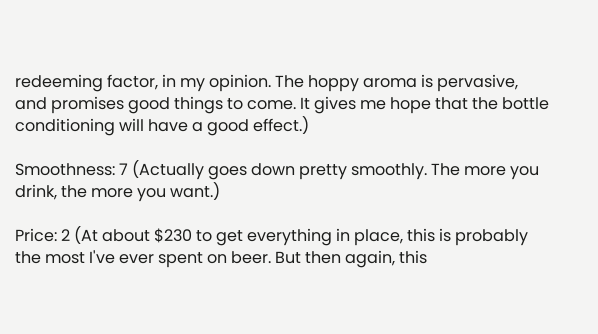redeeming factor, in my opinion. The hoppy aroma is pervasive, and promises good things to come. It gives me hope that the bottle conditioning will have a good effect.)

Smoothness: 7 (Actually goes down pretty smoothly. The more you drink, the more you want.)

Price: 2 (At about $230 to get everything in place, this is probably the most I've ever spent on beer. But then again, this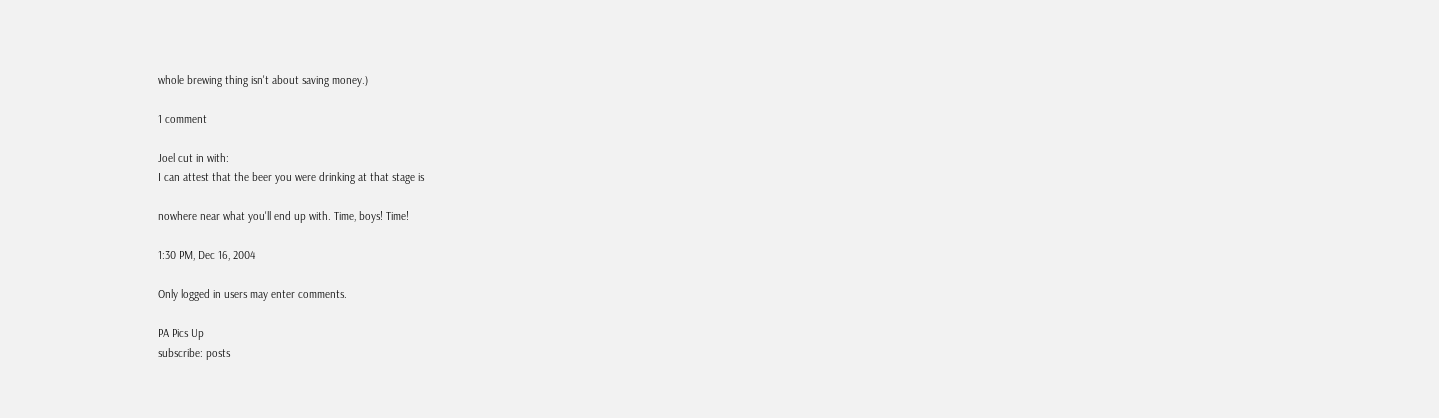whole brewing thing isn't about saving money.)

1 comment

Joel cut in with:
I can attest that the beer you were drinking at that stage is

nowhere near what you'll end up with. Time, boys! Time!

1:30 PM, Dec 16, 2004

Only logged in users may enter comments.

PA Pics Up
subscribe: posts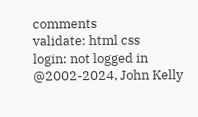comments
validate: html css
login: not logged in
@2002-2024, John Kelly